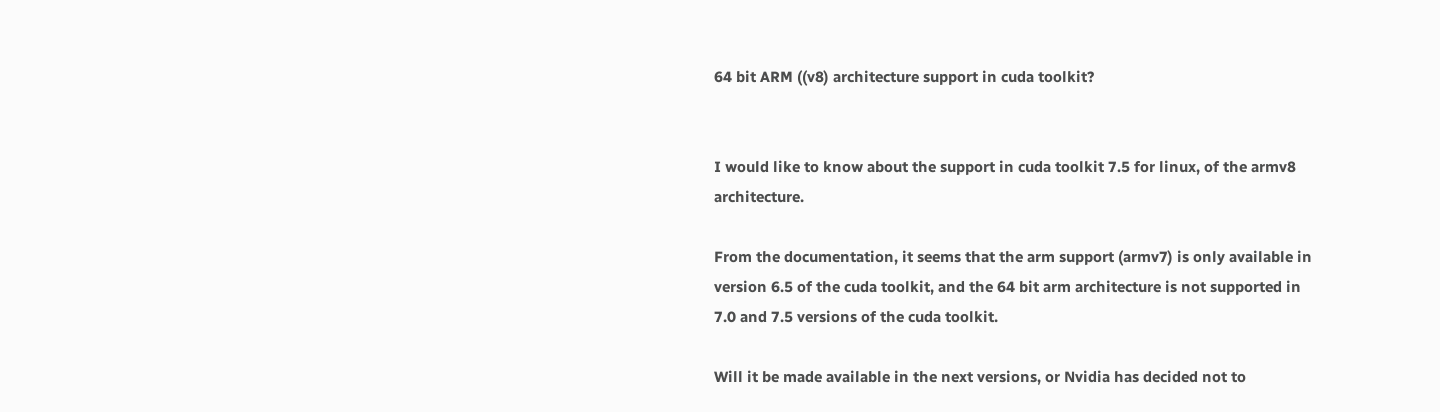64 bit ARM ((v8) architecture support in cuda toolkit?


I would like to know about the support in cuda toolkit 7.5 for linux, of the armv8 architecture.

From the documentation, it seems that the arm support (armv7) is only available in version 6.5 of the cuda toolkit, and the 64 bit arm architecture is not supported in 7.0 and 7.5 versions of the cuda toolkit.

Will it be made available in the next versions, or Nvidia has decided not to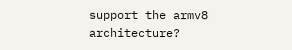support the armv8 architecture?